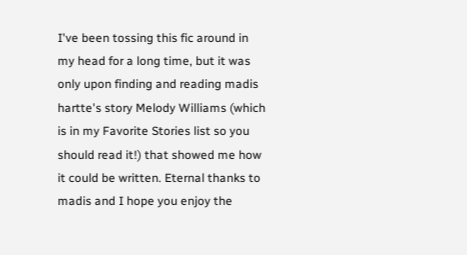I've been tossing this fic around in my head for a long time, but it was only upon finding and reading madis hartte's story Melody Williams (which is in my Favorite Stories list so you should read it!) that showed me how it could be written. Eternal thanks to madis and I hope you enjoy the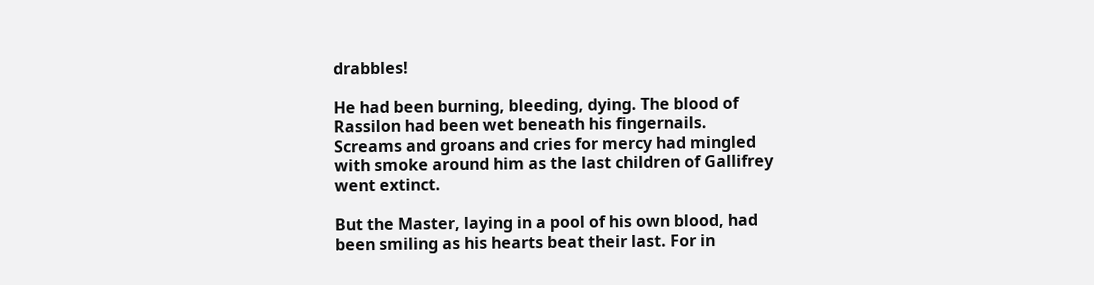drabbles!

He had been burning, bleeding, dying. The blood of Rassilon had been wet beneath his fingernails. Screams and groans and cries for mercy had mingled with smoke around him as the last children of Gallifrey went extinct.

But the Master, laying in a pool of his own blood, had been smiling as his hearts beat their last. For in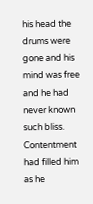his head the drums were gone and his mind was free and he had never known such bliss. Contentment had filled him as he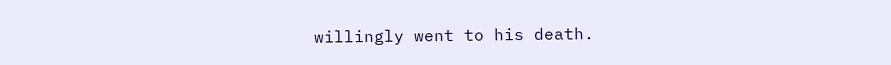willingly went to his death.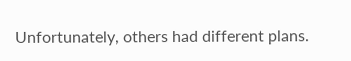Unfortunately, others had different plans.